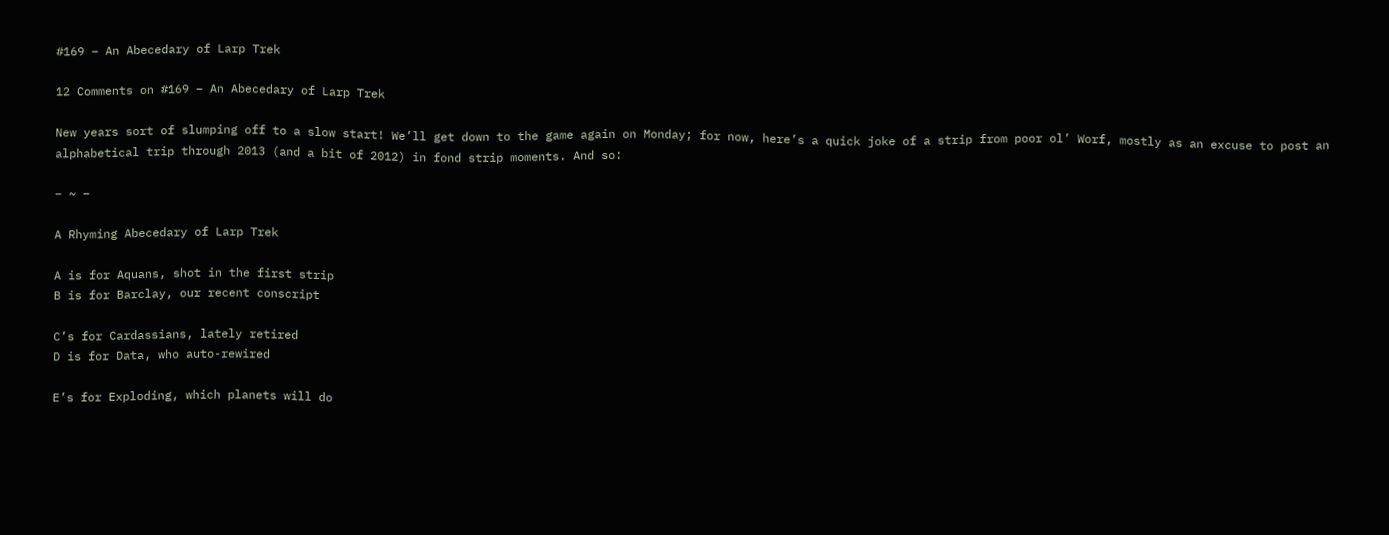#169 – An Abecedary of Larp Trek

12 Comments on #169 – An Abecedary of Larp Trek

New years sort of slumping off to a slow start! We’ll get down to the game again on Monday; for now, here’s a quick joke of a strip from poor ol’ Worf, mostly as an excuse to post an alphabetical trip through 2013 (and a bit of 2012) in fond strip moments. And so:

– ~ –

A Rhyming Abecedary of Larp Trek

A is for Aquans, shot in the first strip
B is for Barclay, our recent conscript

C’s for Cardassians, lately retired
D is for Data, who auto-rewired

E’s for Exploding, which planets will do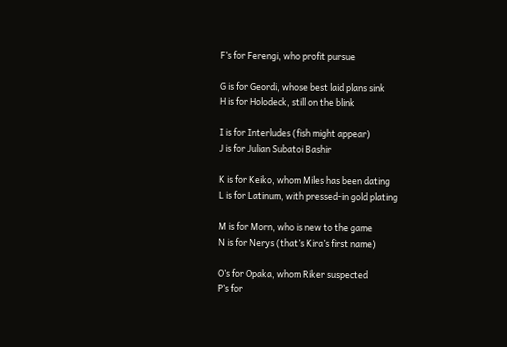F’s for Ferengi, who profit pursue

G is for Geordi, whose best laid plans sink
H is for Holodeck, still on the blink

I is for Interludes (fish might appear)
J is for Julian Subatoi Bashir

K is for Keiko, whom Miles has been dating
L is for Latinum, with pressed-in gold plating

M is for Morn, who is new to the game
N is for Nerys (that’s Kira’s first name)

O’s for Opaka, whom Riker suspected
P’s for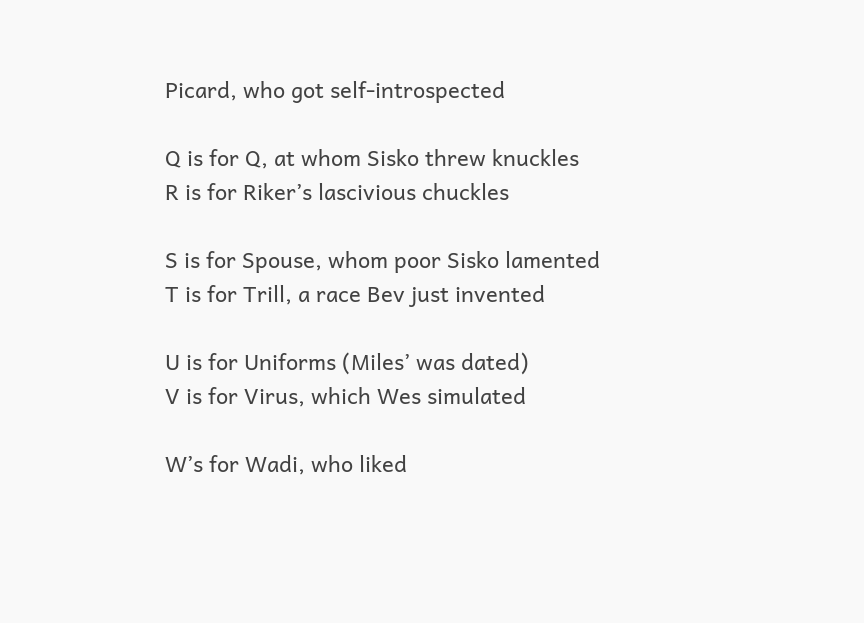Picard, who got self-introspected

Q is for Q, at whom Sisko threw knuckles
R is for Riker’s lascivious chuckles

S is for Spouse, whom poor Sisko lamented
T is for Trill, a race Bev just invented

U is for Uniforms (Miles’ was dated)
V is for Virus, which Wes simulated

W’s for Wadi, who liked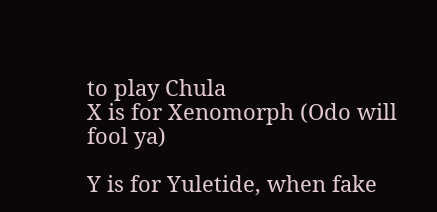to play Chula
X is for Xenomorph (Odo will fool ya)

Y is for Yuletide, when fake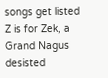songs get listed
Z is for Zek, a Grand Nagus desisted